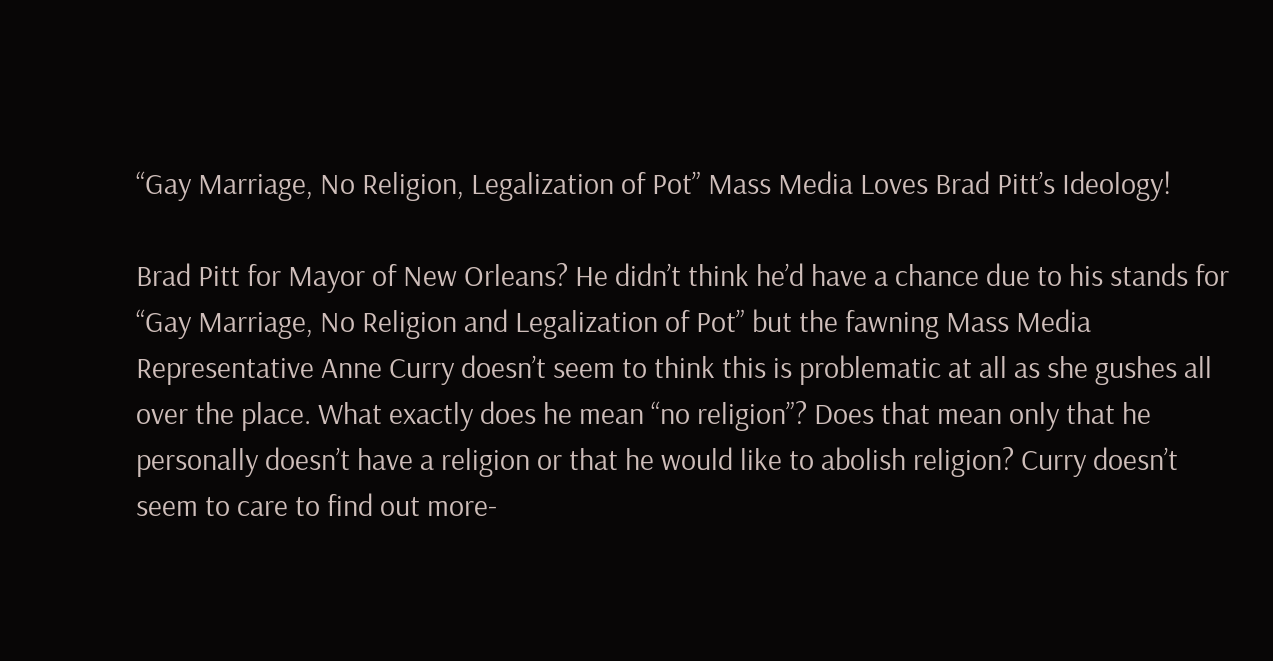“Gay Marriage, No Religion, Legalization of Pot” Mass Media Loves Brad Pitt’s Ideology!

Brad Pitt for Mayor of New Orleans? He didn’t think he’d have a chance due to his stands for “Gay Marriage, No Religion and Legalization of Pot” but the fawning Mass Media Representative Anne Curry doesn’t seem to think this is problematic at all as she gushes all over the place. What exactly does he mean “no religion”? Does that mean only that he personally doesn’t have a religion or that he would like to abolish religion? Curry doesn’t seem to care to find out more-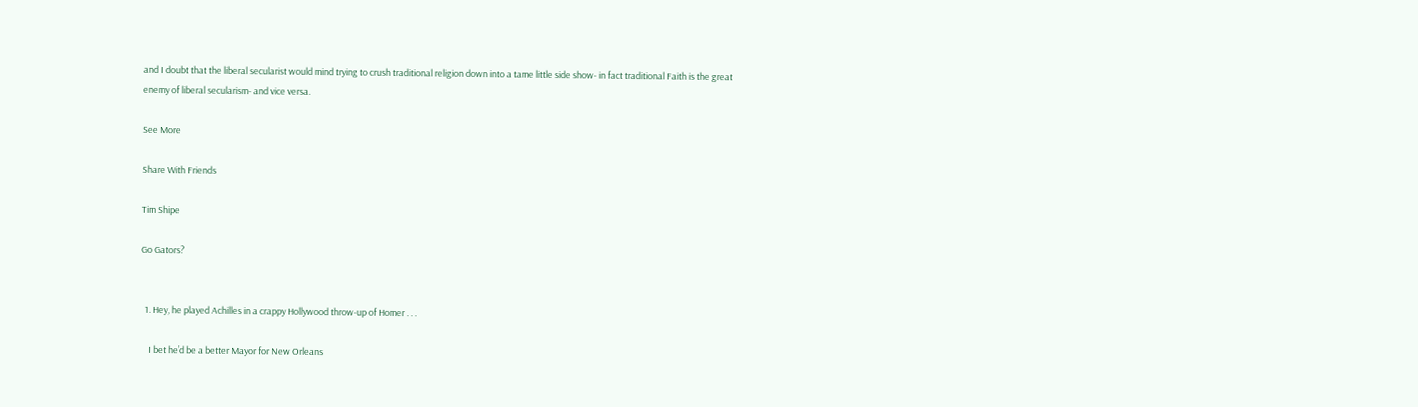and I doubt that the liberal secularist would mind trying to crush traditional religion down into a tame little side show- in fact traditional Faith is the great enemy of liberal secularism- and vice versa.

See More

Share With Friends

Tim Shipe

Go Gators?


  1. Hey, he played Achilles in a crappy Hollywood throw-up of Homer . . .

    I bet he’d be a better Mayor for New Orleans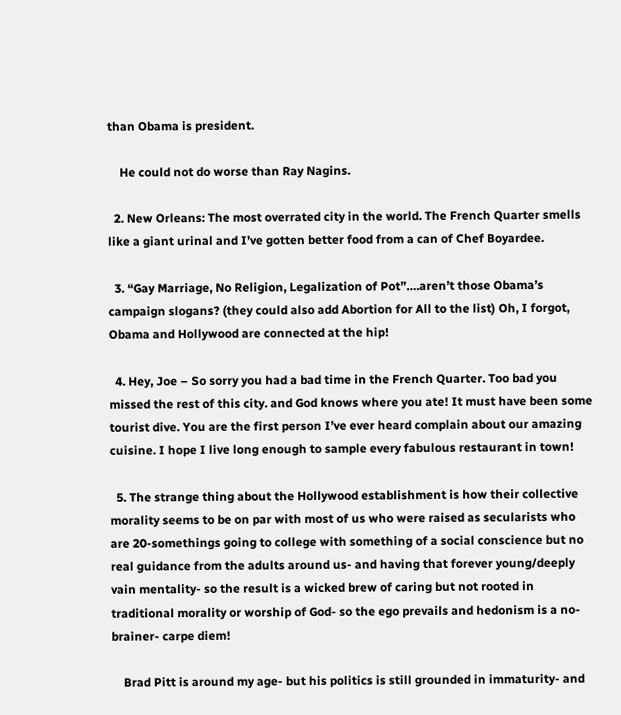than Obama is president.

    He could not do worse than Ray Nagins.

  2. New Orleans: The most overrated city in the world. The French Quarter smells like a giant urinal and I’ve gotten better food from a can of Chef Boyardee.

  3. “Gay Marriage, No Religion, Legalization of Pot”….aren’t those Obama’s campaign slogans? (they could also add Abortion for All to the list) Oh, I forgot, Obama and Hollywood are connected at the hip!

  4. Hey, Joe – So sorry you had a bad time in the French Quarter. Too bad you missed the rest of this city. and God knows where you ate! It must have been some tourist dive. You are the first person I’ve ever heard complain about our amazing cuisine. I hope I live long enough to sample every fabulous restaurant in town!

  5. The strange thing about the Hollywood establishment is how their collective morality seems to be on par with most of us who were raised as secularists who are 20-somethings going to college with something of a social conscience but no real guidance from the adults around us- and having that forever young/deeply vain mentality- so the result is a wicked brew of caring but not rooted in traditional morality or worship of God- so the ego prevails and hedonism is a no-brainer- carpe diem!

    Brad Pitt is around my age- but his politics is still grounded in immaturity- and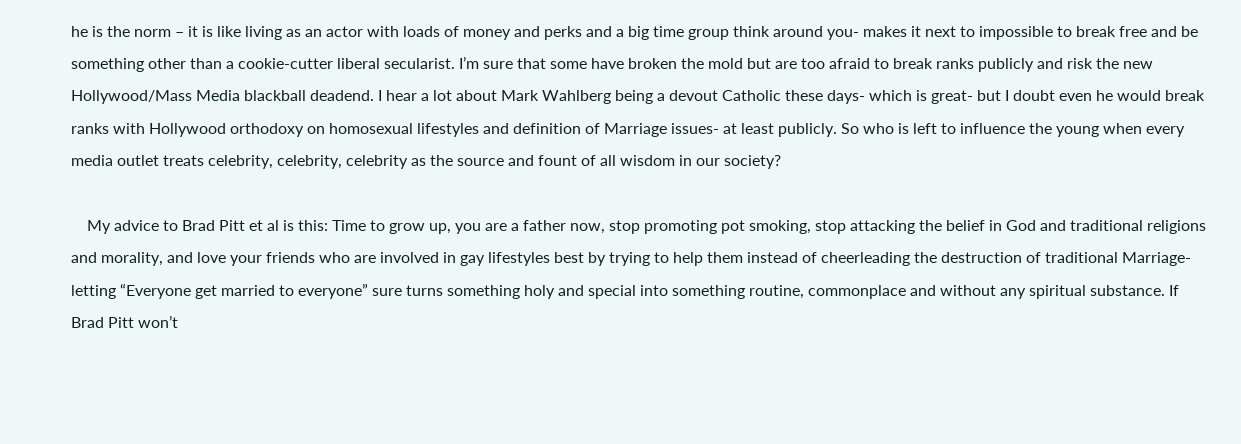he is the norm – it is like living as an actor with loads of money and perks and a big time group think around you- makes it next to impossible to break free and be something other than a cookie-cutter liberal secularist. I’m sure that some have broken the mold but are too afraid to break ranks publicly and risk the new Hollywood/Mass Media blackball deadend. I hear a lot about Mark Wahlberg being a devout Catholic these days- which is great- but I doubt even he would break ranks with Hollywood orthodoxy on homosexual lifestyles and definition of Marriage issues- at least publicly. So who is left to influence the young when every media outlet treats celebrity, celebrity, celebrity as the source and fount of all wisdom in our society?

    My advice to Brad Pitt et al is this: Time to grow up, you are a father now, stop promoting pot smoking, stop attacking the belief in God and traditional religions and morality, and love your friends who are involved in gay lifestyles best by trying to help them instead of cheerleading the destruction of traditional Marriage- letting “Everyone get married to everyone” sure turns something holy and special into something routine, commonplace and without any spiritual substance. If Brad Pitt won’t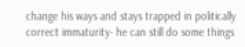change his ways and stays trapped in politically correct immaturity- he can still do some things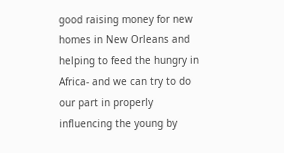good raising money for new homes in New Orleans and helping to feed the hungry in Africa- and we can try to do our part in properly influencing the young by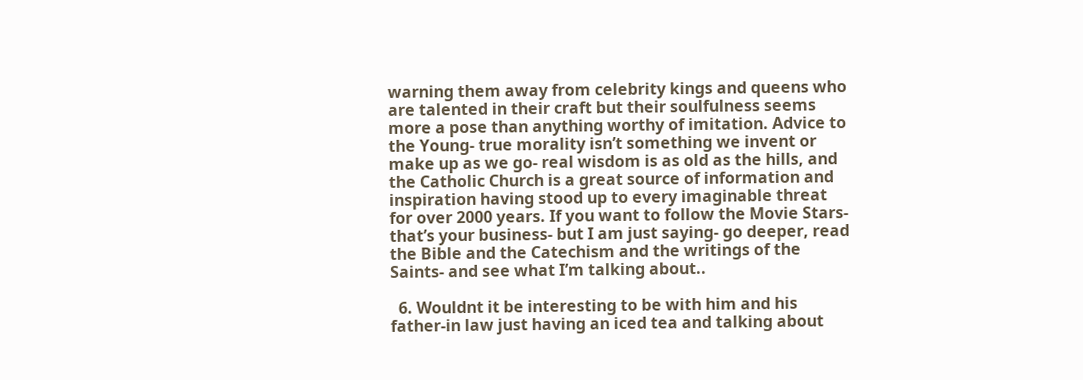warning them away from celebrity kings and queens who are talented in their craft but their soulfulness seems more a pose than anything worthy of imitation. Advice to the Young- true morality isn’t something we invent or make up as we go- real wisdom is as old as the hills, and the Catholic Church is a great source of information and inspiration having stood up to every imaginable threat for over 2000 years. If you want to follow the Movie Stars- that’s your business- but I am just saying- go deeper, read the Bible and the Catechism and the writings of the Saints- and see what I’m talking about..

  6. Wouldnt it be interesting to be with him and his father-in law just having an iced tea and talking about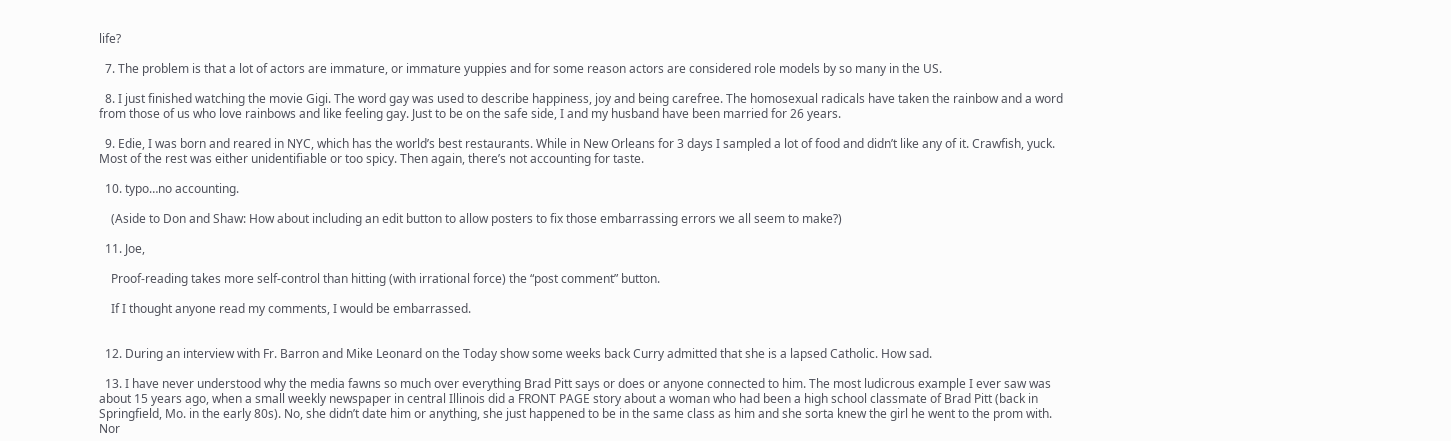life?

  7. The problem is that a lot of actors are immature, or immature yuppies and for some reason actors are considered role models by so many in the US.

  8. I just finished watching the movie Gigi. The word gay was used to describe happiness, joy and being carefree. The homosexual radicals have taken the rainbow and a word from those of us who love rainbows and like feeling gay. Just to be on the safe side, I and my husband have been married for 26 years.

  9. Edie, I was born and reared in NYC, which has the world’s best restaurants. While in New Orleans for 3 days I sampled a lot of food and didn’t like any of it. Crawfish, yuck. Most of the rest was either unidentifiable or too spicy. Then again, there’s not accounting for taste.

  10. typo…no accounting.

    (Aside to Don and Shaw: How about including an edit button to allow posters to fix those embarrassing errors we all seem to make?)

  11. Joe,

    Proof-reading takes more self-control than hitting (with irrational force) the “post comment” button.

    If I thought anyone read my comments, I would be embarrassed.


  12. During an interview with Fr. Barron and Mike Leonard on the Today show some weeks back Curry admitted that she is a lapsed Catholic. How sad.

  13. I have never understood why the media fawns so much over everything Brad Pitt says or does or anyone connected to him. The most ludicrous example I ever saw was about 15 years ago, when a small weekly newspaper in central Illinois did a FRONT PAGE story about a woman who had been a high school classmate of Brad Pitt (back in Springfield, Mo. in the early 80s). No, she didn’t date him or anything, she just happened to be in the same class as him and she sorta knew the girl he went to the prom with. Nor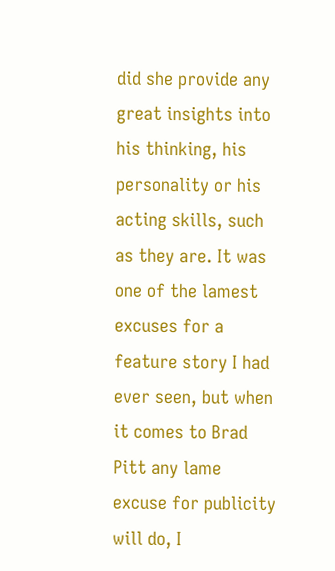did she provide any great insights into his thinking, his personality or his acting skills, such as they are. It was one of the lamest excuses for a feature story I had ever seen, but when it comes to Brad Pitt any lame excuse for publicity will do, I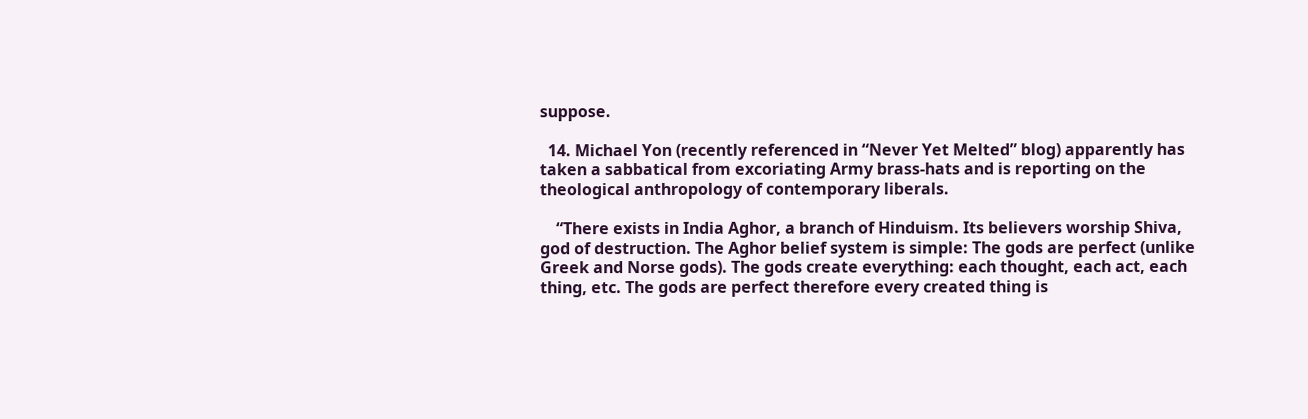suppose.

  14. Michael Yon (recently referenced in “Never Yet Melted” blog) apparently has taken a sabbatical from excoriating Army brass-hats and is reporting on the theological anthropology of contemporary liberals.

    “There exists in India Aghor, a branch of Hinduism. Its believers worship Shiva, god of destruction. The Aghor belief system is simple: The gods are perfect (unlike Greek and Norse gods). The gods create everything: each thought, each act, each thing, etc. The gods are perfect therefore every created thing is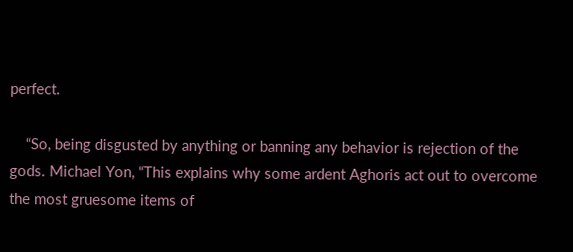perfect.

    “So, being disgusted by anything or banning any behavior is rejection of the gods. Michael Yon, “This explains why some ardent Aghoris act out to overcome the most gruesome items of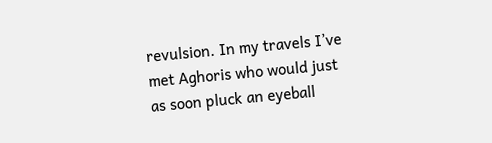revulsion. In my travels I’ve met Aghoris who would just as soon pluck an eyeball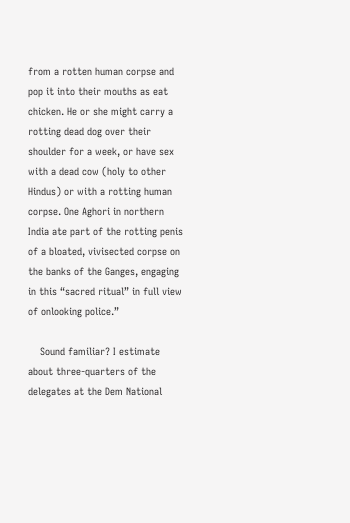from a rotten human corpse and pop it into their mouths as eat chicken. He or she might carry a rotting dead dog over their shoulder for a week, or have sex with a dead cow (holy to other Hindus) or with a rotting human corpse. One Aghori in northern India ate part of the rotting penis of a bloated, vivisected corpse on the banks of the Ganges, engaging in this “sacred ritual” in full view of onlooking police.”

    Sound familiar? I estimate about three-quarters of the delegates at the Dem National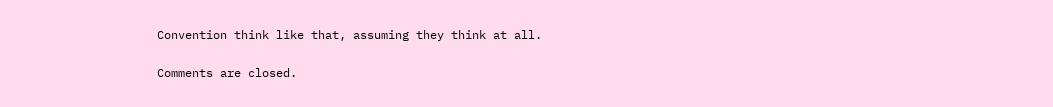Convention think like that, assuming they think at all.

Comments are closed.